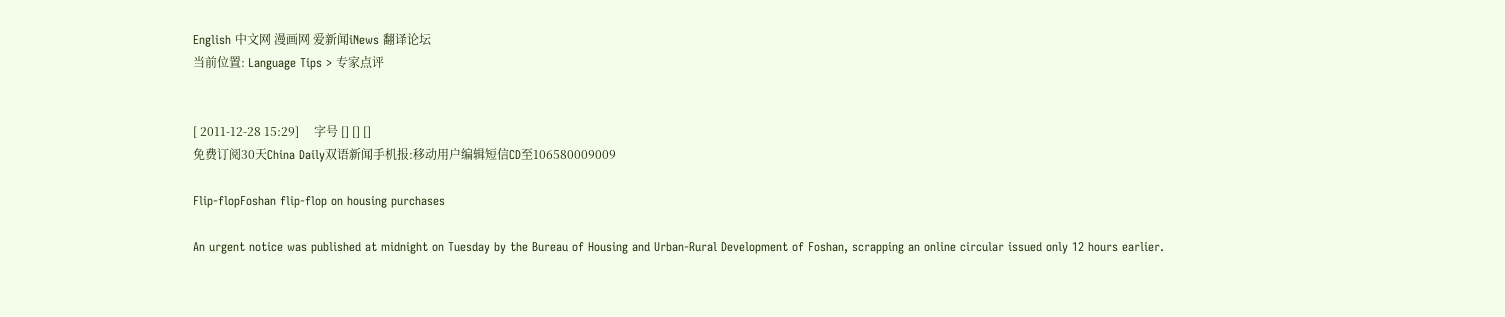English 中文网 漫画网 爱新闻iNews 翻译论坛
当前位置: Language Tips > 专家点评


[ 2011-12-28 15:29]     字号 [] [] []
免费订阅30天China Daily双语新闻手机报:移动用户编辑短信CD至106580009009

Flip-flopFoshan flip-flop on housing purchases

An urgent notice was published at midnight on Tuesday by the Bureau of Housing and Urban-Rural Development of Foshan, scrapping an online circular issued only 12 hours earlier.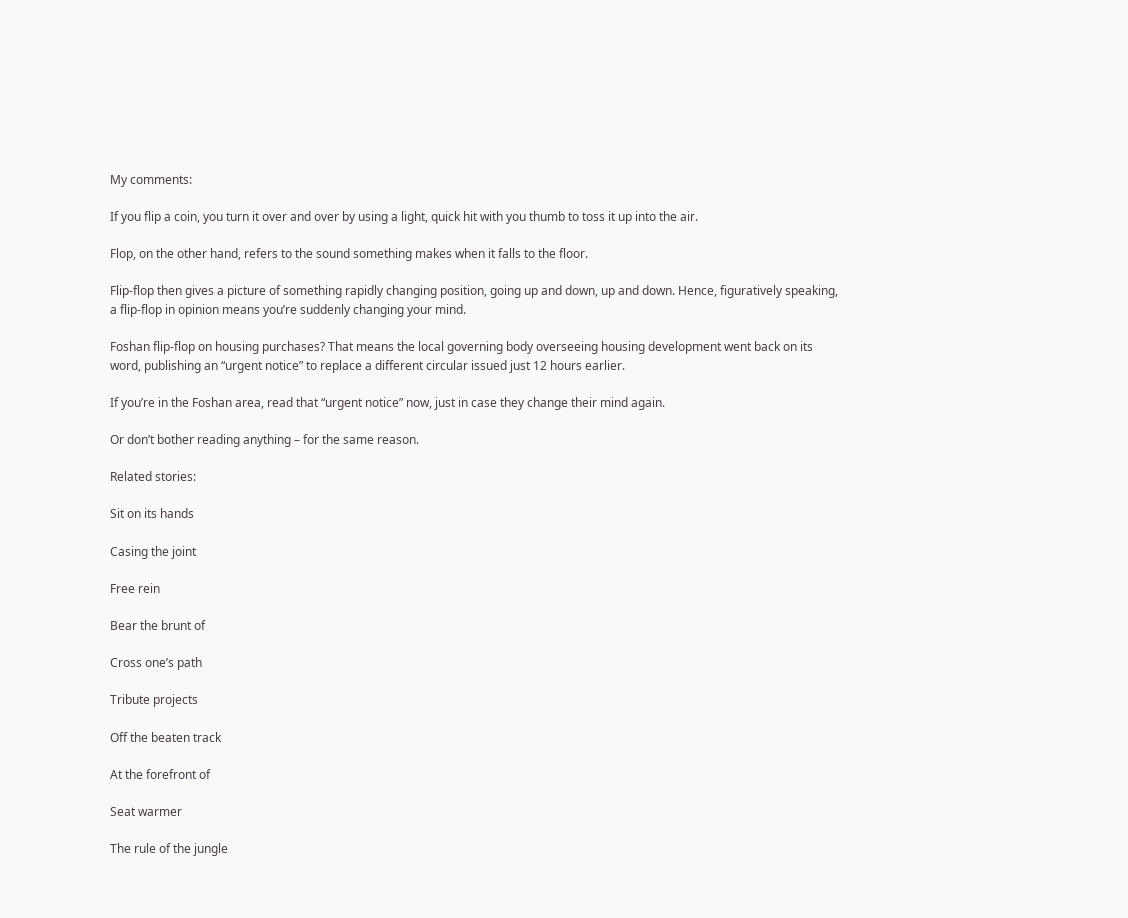My comments:

If you flip a coin, you turn it over and over by using a light, quick hit with you thumb to toss it up into the air.

Flop, on the other hand, refers to the sound something makes when it falls to the floor.

Flip-flop then gives a picture of something rapidly changing position, going up and down, up and down. Hence, figuratively speaking, a flip-flop in opinion means you’re suddenly changing your mind.

Foshan flip-flop on housing purchases? That means the local governing body overseeing housing development went back on its word, publishing an “urgent notice” to replace a different circular issued just 12 hours earlier.

If you’re in the Foshan area, read that “urgent notice” now, just in case they change their mind again.

Or don’t bother reading anything – for the same reason.

Related stories:

Sit on its hands

Casing the joint

Free rein

Bear the brunt of

Cross one’s path

Tribute projects

Off the beaten track

At the forefront of

Seat warmer

The rule of the jungle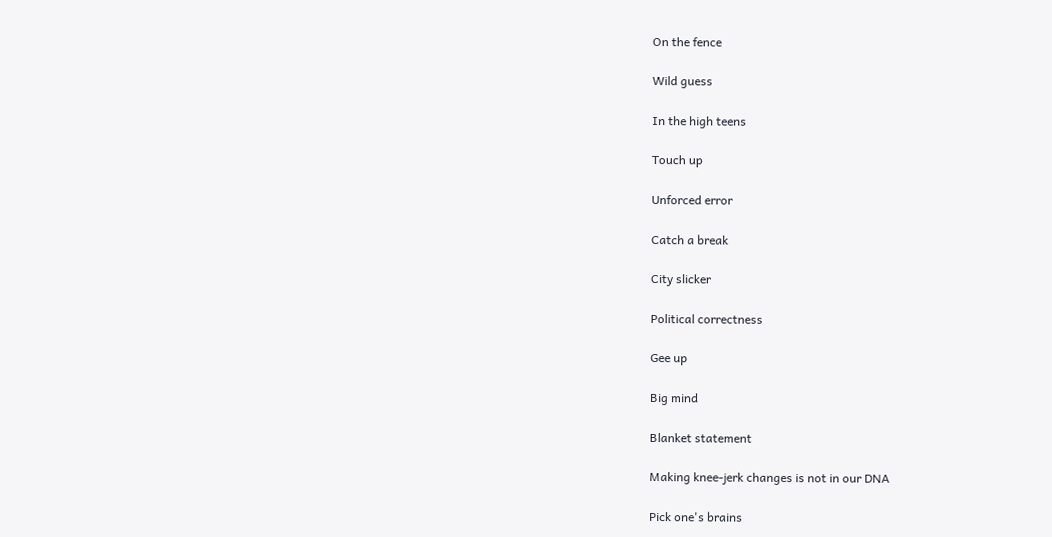On the fence

Wild guess

In the high teens

Touch up

Unforced error

Catch a break

City slicker

Political correctness

Gee up

Big mind

Blanket statement

Making knee-jerk changes is not in our DNA

Pick one's brains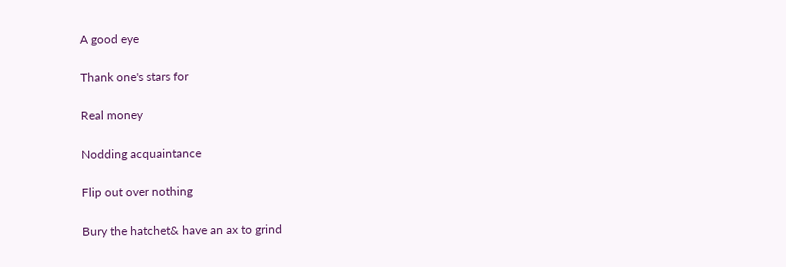A good eye

Thank one's stars for

Real money

Nodding acquaintance

Flip out over nothing

Bury the hatchet& have an ax to grind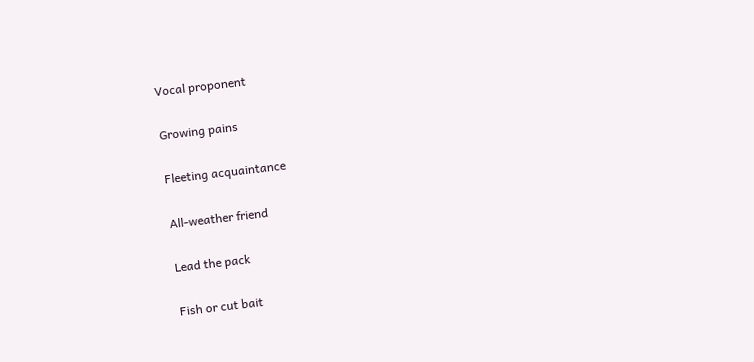Vocal proponent

Growing pains

Fleeting acquaintance

All-weather friend

Lead the pack

Fish or cut bait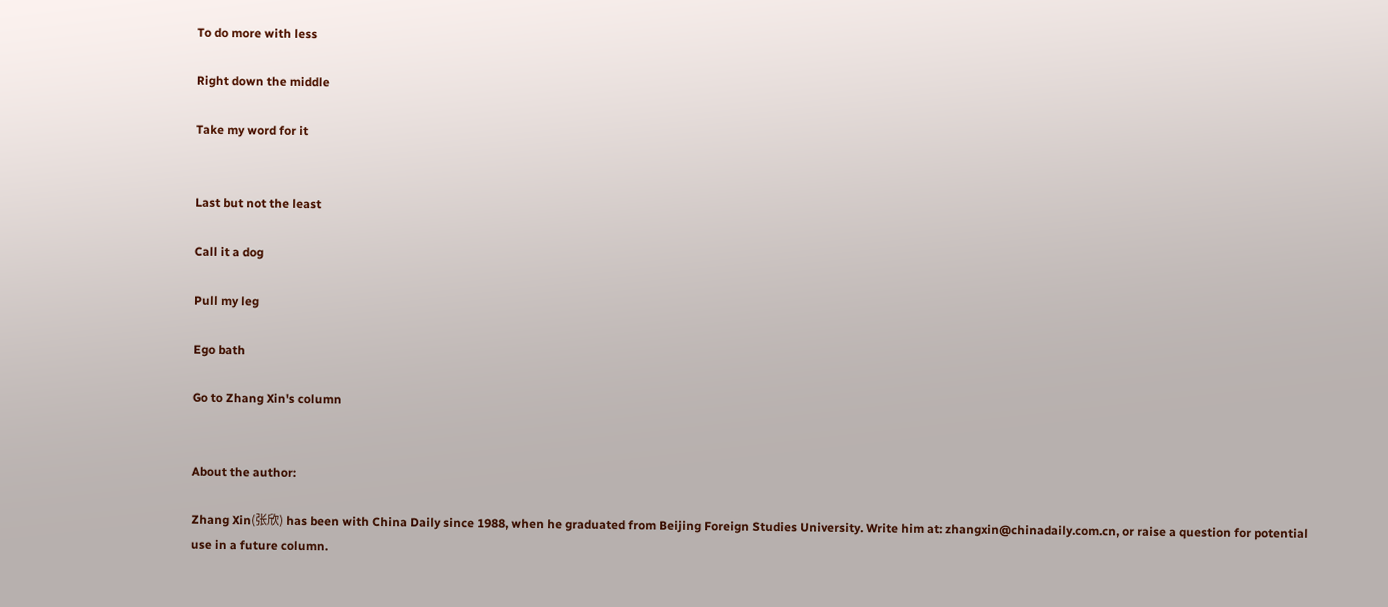To do more with less

Right down the middle

Take my word for it


Last but not the least

Call it a dog

Pull my leg

Ego bath

Go to Zhang Xin's column


About the author:

Zhang Xin(张欣) has been with China Daily since 1988, when he graduated from Beijing Foreign Studies University. Write him at: zhangxin@chinadaily.com.cn, or raise a question for potential use in a future column.